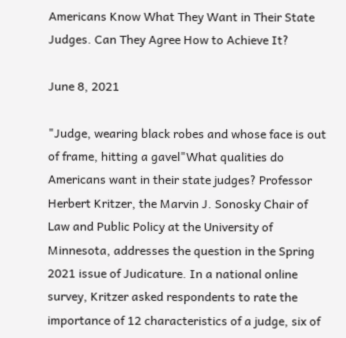Americans Know What They Want in Their State Judges. Can They Agree How to Achieve It?

June 8, 2021

"Judge, wearing black robes and whose face is out of frame, hitting a gavel"What qualities do Americans want in their state judges? Professor Herbert Kritzer, the Marvin J. Sonosky Chair of Law and Public Policy at the University of Minnesota, addresses the question in the Spring 2021 issue of Judicature. In a national online survey, Kritzer asked respondents to rate the importance of 12 characteristics of a judge, six of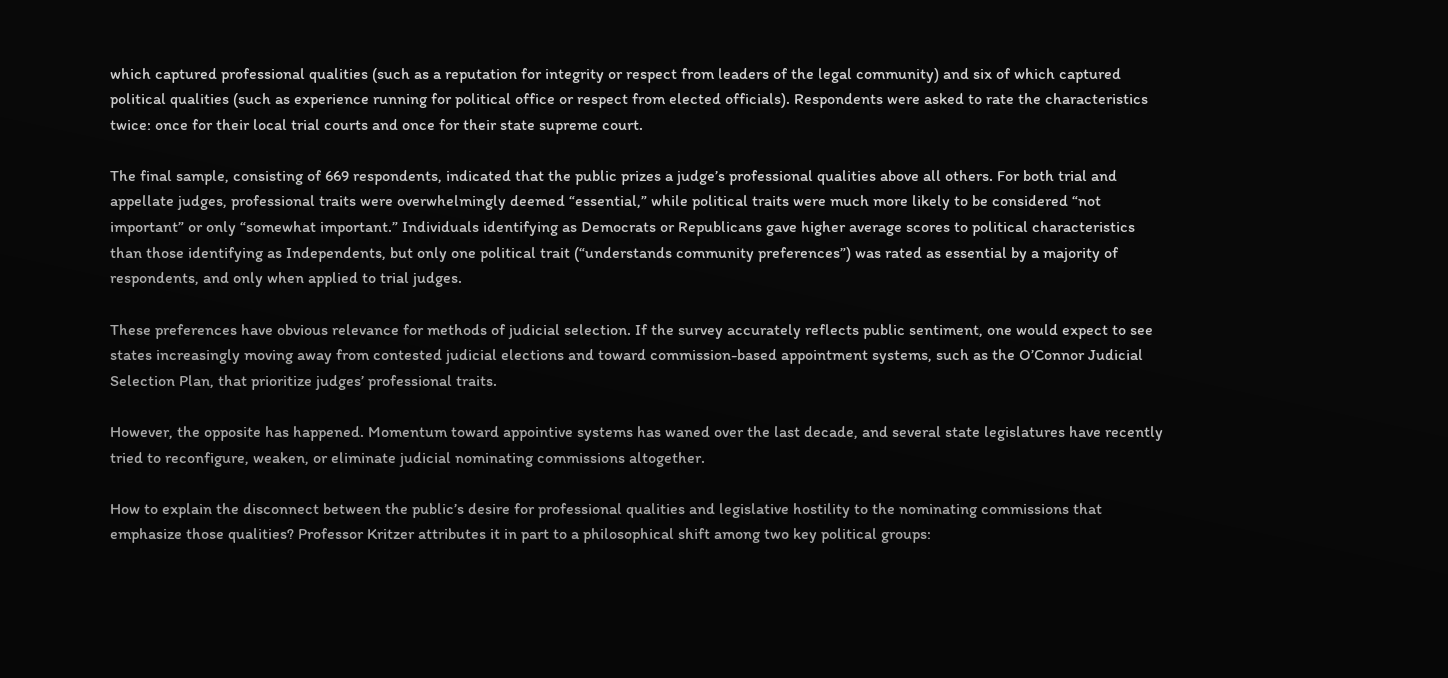which captured professional qualities (such as a reputation for integrity or respect from leaders of the legal community) and six of which captured political qualities (such as experience running for political office or respect from elected officials). Respondents were asked to rate the characteristics twice: once for their local trial courts and once for their state supreme court.

The final sample, consisting of 669 respondents, indicated that the public prizes a judge’s professional qualities above all others. For both trial and appellate judges, professional traits were overwhelmingly deemed “essential,” while political traits were much more likely to be considered “not important” or only “somewhat important.” Individuals identifying as Democrats or Republicans gave higher average scores to political characteristics than those identifying as Independents, but only one political trait (“understands community preferences”) was rated as essential by a majority of respondents, and only when applied to trial judges.

These preferences have obvious relevance for methods of judicial selection. If the survey accurately reflects public sentiment, one would expect to see states increasingly moving away from contested judicial elections and toward commission-based appointment systems, such as the O’Connor Judicial Selection Plan, that prioritize judges’ professional traits.

However, the opposite has happened. Momentum toward appointive systems has waned over the last decade, and several state legislatures have recently tried to reconfigure, weaken, or eliminate judicial nominating commissions altogether.

How to explain the disconnect between the public’s desire for professional qualities and legislative hostility to the nominating commissions that emphasize those qualities? Professor Kritzer attributes it in part to a philosophical shift among two key political groups: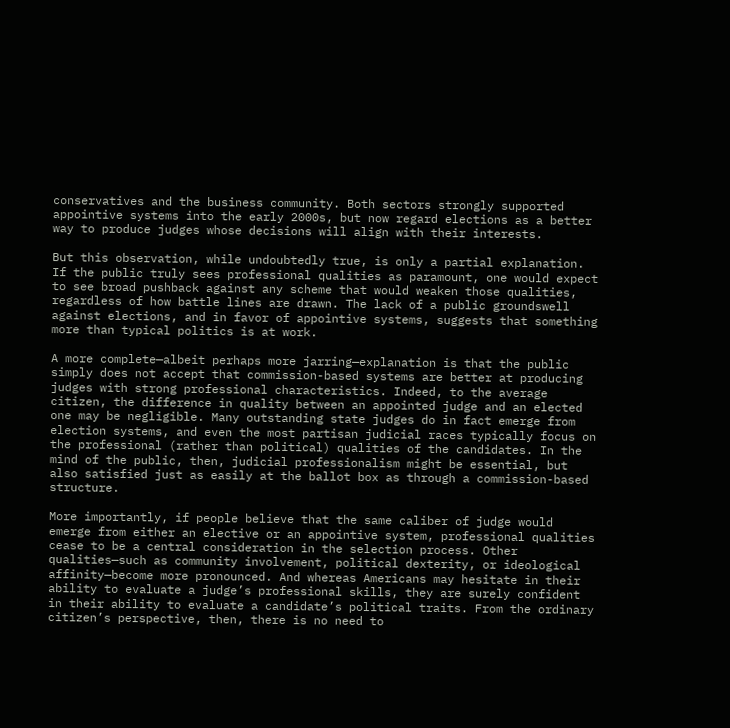conservatives and the business community. Both sectors strongly supported appointive systems into the early 2000s, but now regard elections as a better way to produce judges whose decisions will align with their interests.

But this observation, while undoubtedly true, is only a partial explanation. If the public truly sees professional qualities as paramount, one would expect to see broad pushback against any scheme that would weaken those qualities, regardless of how battle lines are drawn. The lack of a public groundswell against elections, and in favor of appointive systems, suggests that something more than typical politics is at work.

A more complete—albeit perhaps more jarring—explanation is that the public simply does not accept that commission-based systems are better at producing judges with strong professional characteristics. Indeed, to the average citizen, the difference in quality between an appointed judge and an elected one may be negligible. Many outstanding state judges do in fact emerge from election systems, and even the most partisan judicial races typically focus on the professional (rather than political) qualities of the candidates. In the mind of the public, then, judicial professionalism might be essential, but also satisfied just as easily at the ballot box as through a commission-based structure.

More importantly, if people believe that the same caliber of judge would emerge from either an elective or an appointive system, professional qualities cease to be a central consideration in the selection process. Other qualities—such as community involvement, political dexterity, or ideological affinity—become more pronounced. And whereas Americans may hesitate in their ability to evaluate a judge’s professional skills, they are surely confident in their ability to evaluate a candidate’s political traits. From the ordinary citizen’s perspective, then, there is no need to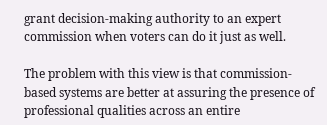grant decision-making authority to an expert commission when voters can do it just as well.

The problem with this view is that commission-based systems are better at assuring the presence of professional qualities across an entire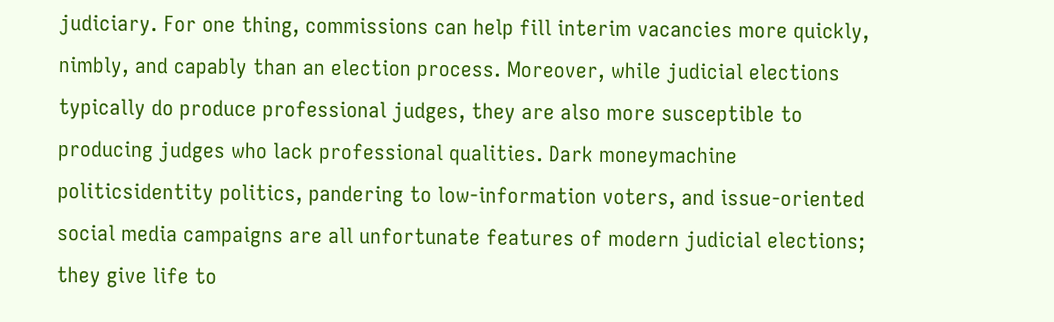judiciary. For one thing, commissions can help fill interim vacancies more quickly, nimbly, and capably than an election process. Moreover, while judicial elections typically do produce professional judges, they are also more susceptible to producing judges who lack professional qualities. Dark moneymachine politicsidentity politics, pandering to low-information voters, and issue-oriented social media campaigns are all unfortunate features of modern judicial elections; they give life to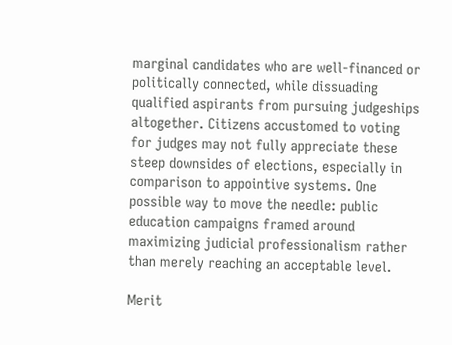marginal candidates who are well-financed or politically connected, while dissuading qualified aspirants from pursuing judgeships altogether. Citizens accustomed to voting for judges may not fully appreciate these steep downsides of elections, especially in comparison to appointive systems. One possible way to move the needle: public education campaigns framed around maximizing judicial professionalism rather than merely reaching an acceptable level.

Merit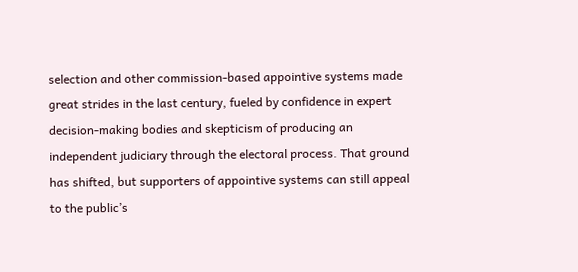selection and other commission-based appointive systems made great strides in the last century, fueled by confidence in expert decision-making bodies and skepticism of producing an independent judiciary through the electoral process. That ground has shifted, but supporters of appointive systems can still appeal to the public’s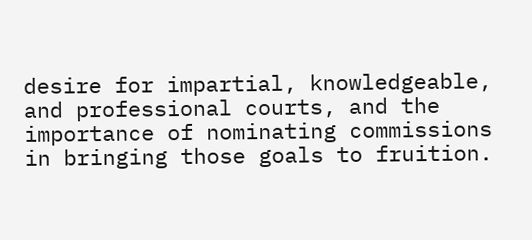desire for impartial, knowledgeable, and professional courts, and the importance of nominating commissions in bringing those goals to fruition.